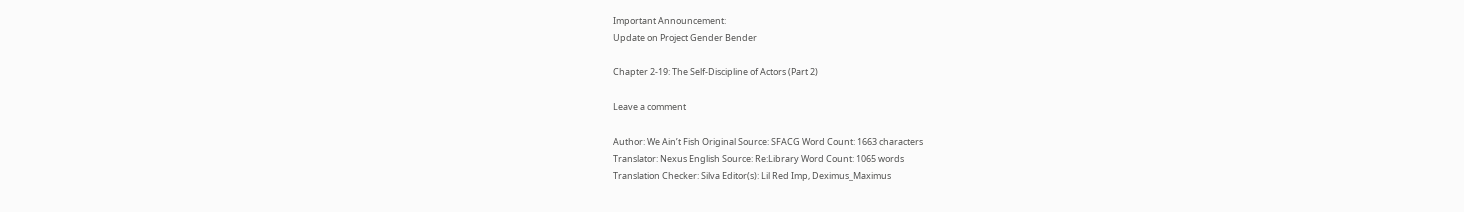Important Announcement:
Update on Project Gender Bender

Chapter 2-19: The Self-Discipline of Actors (Part 2)

Leave a comment

Author: We Ain’t Fish Original Source: SFACG Word Count: 1663 characters
Translator: Nexus English Source: Re:Library Word Count: 1065 words
Translation Checker: Silva Editor(s): Lil Red Imp, Deximus_Maximus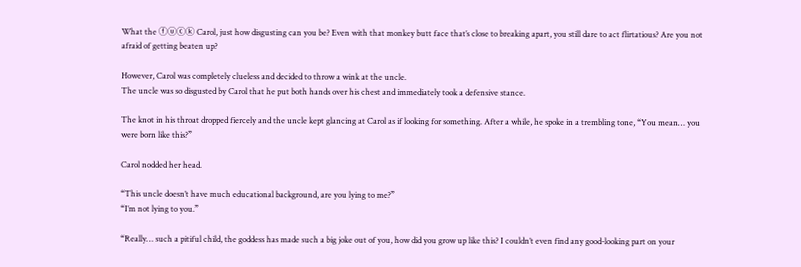What the ⓕⓤⓒⓚ Carol, just how disgusting can you be? Even with that monkey butt face that’s close to breaking apart, you still dare to act flirtatious? Are you not afraid of getting beaten up?

However, Carol was completely clueless and decided to throw a wink at the uncle.
The uncle was so disgusted by Carol that he put both hands over his chest and immediately took a defensive stance.

The knot in his throat dropped fiercely and the uncle kept glancing at Carol as if looking for something. After a while, he spoke in a trembling tone, “You mean… you were born like this?”

Carol nodded her head.

“This uncle doesn’t have much educational background, are you lying to me?”
“I’m not lying to you.”

“Really… such a pitiful child, the goddess has made such a big joke out of you, how did you grow up like this? I couldn’t even find any good-looking part on your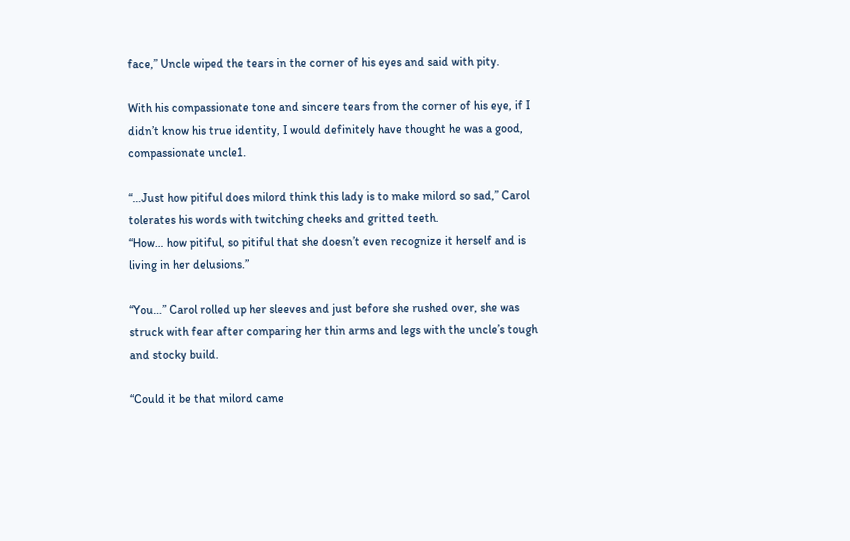face,” Uncle wiped the tears in the corner of his eyes and said with pity.

With his compassionate tone and sincere tears from the corner of his eye, if I didn’t know his true identity, I would definitely have thought he was a good, compassionate uncle1.

“…Just how pitiful does milord think this lady is to make milord so sad,” Carol tolerates his words with twitching cheeks and gritted teeth.
“How… how pitiful, so pitiful that she doesn’t even recognize it herself and is living in her delusions.”

“You…” Carol rolled up her sleeves and just before she rushed over, she was struck with fear after comparing her thin arms and legs with the uncle’s tough and stocky build.

“Could it be that milord came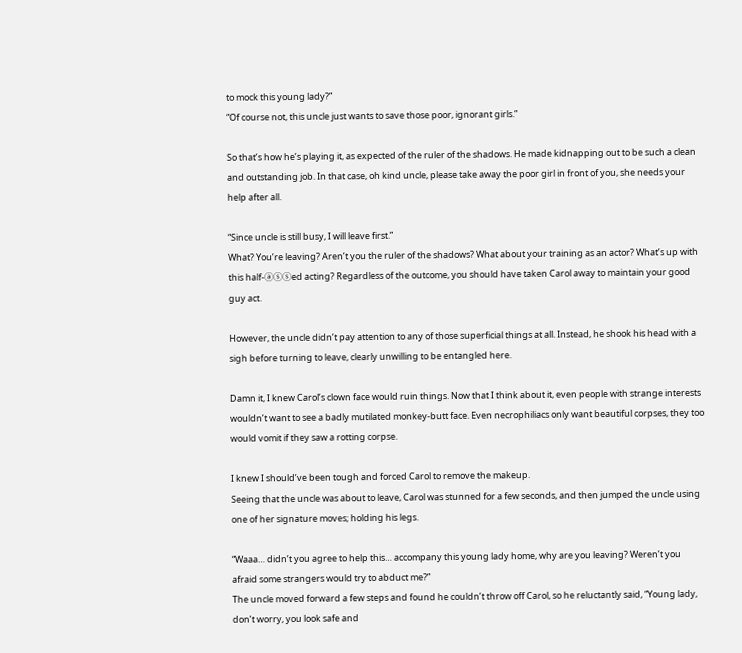to mock this young lady?”
“Of course not, this uncle just wants to save those poor, ignorant girls.”

So that’s how he’s playing it, as expected of the ruler of the shadows. He made kidnapping out to be such a clean and outstanding job. In that case, oh kind uncle, please take away the poor girl in front of you, she needs your help after all.

“Since uncle is still busy, I will leave first.”
What? You’re leaving? Aren’t you the ruler of the shadows? What about your training as an actor? What’s up with this half-ⓐⓢⓢed acting? Regardless of the outcome, you should have taken Carol away to maintain your good guy act.

However, the uncle didn’t pay attention to any of those superficial things at all. Instead, he shook his head with a sigh before turning to leave, clearly unwilling to be entangled here.

Damn it, I knew Carol’s clown face would ruin things. Now that I think about it, even people with strange interests wouldn’t want to see a badly mutilated monkey-butt face. Even necrophiliacs only want beautiful corpses, they too would vomit if they saw a rotting corpse.

I knew I should’ve been tough and forced Carol to remove the makeup.
Seeing that the uncle was about to leave, Carol was stunned for a few seconds, and then jumped the uncle using one of her signature moves; holding his legs.

“Waaa… didn’t you agree to help this… accompany this young lady home, why are you leaving? Weren’t you afraid some strangers would try to abduct me?”
The uncle moved forward a few steps and found he couldn’t throw off Carol, so he reluctantly said, “Young lady, don’t worry, you look safe and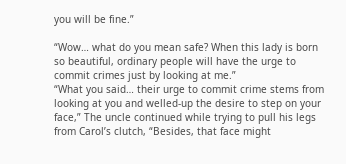you will be fine.”

“Wow… what do you mean safe? When this lady is born so beautiful, ordinary people will have the urge to commit crimes just by looking at me.”
“What you said… their urge to commit crime stems from looking at you and welled-up the desire to step on your face,” The uncle continued while trying to pull his legs from Carol’s clutch, “Besides, that face might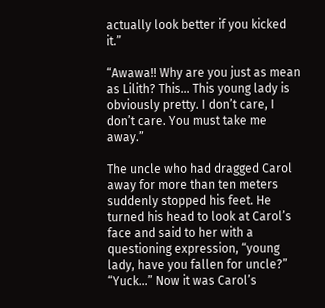actually look better if you kicked it.”

“Awawa!! Why are you just as mean as Lilith? This… This young lady is obviously pretty. I don’t care, I don’t care. You must take me away.”

The uncle who had dragged Carol away for more than ten meters suddenly stopped his feet. He turned his head to look at Carol’s face and said to her with a questioning expression, “young lady, have you fallen for uncle?”
“Yuck…” Now it was Carol’s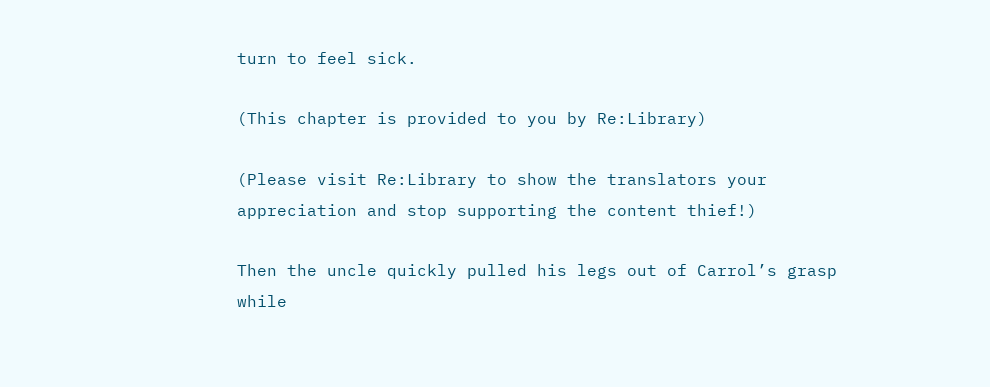turn to feel sick.

(This chapter is provided to you by Re:Library)

(Please visit Re:Library to show the translators your appreciation and stop supporting the content thief!)

Then the uncle quickly pulled his legs out of Carrol’s grasp while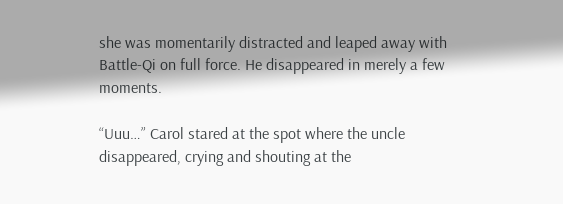she was momentarily distracted and leaped away with Battle-Qi on full force. He disappeared in merely a few moments.

“Uuu…” Carol stared at the spot where the uncle disappeared, crying and shouting at the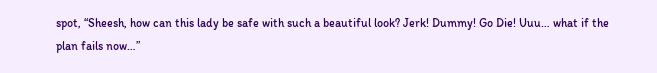spot, “Sheesh, how can this lady be safe with such a beautiful look? Jerk! Dummy! Go Die! Uuu… what if the plan fails now…”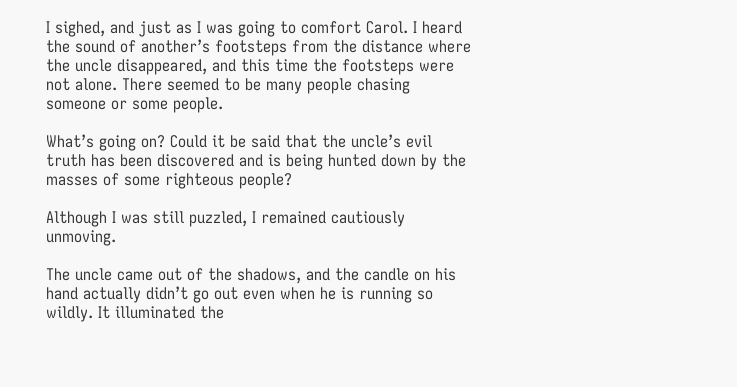I sighed, and just as I was going to comfort Carol. I heard the sound of another’s footsteps from the distance where the uncle disappeared, and this time the footsteps were not alone. There seemed to be many people chasing someone or some people.

What’s going on? Could it be said that the uncle’s evil truth has been discovered and is being hunted down by the masses of some righteous people?

Although I was still puzzled, I remained cautiously unmoving.

The uncle came out of the shadows, and the candle on his hand actually didn’t go out even when he is running so wildly. It illuminated the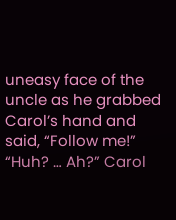uneasy face of the uncle as he grabbed Carol’s hand and said, “Follow me!”
“Huh? … Ah?” Carol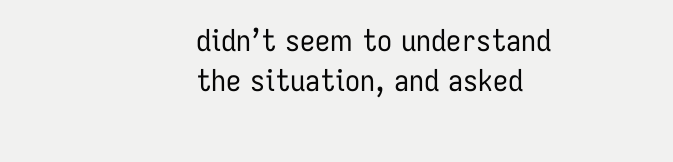didn’t seem to understand the situation, and asked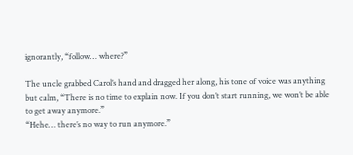ignorantly, “follow… where?”

The uncle grabbed Carol’s hand and dragged her along, his tone of voice was anything but calm, “There is no time to explain now. If you don’t start running, we won’t be able to get away anymore.”
“Hehe… there’s no way to run anymore.”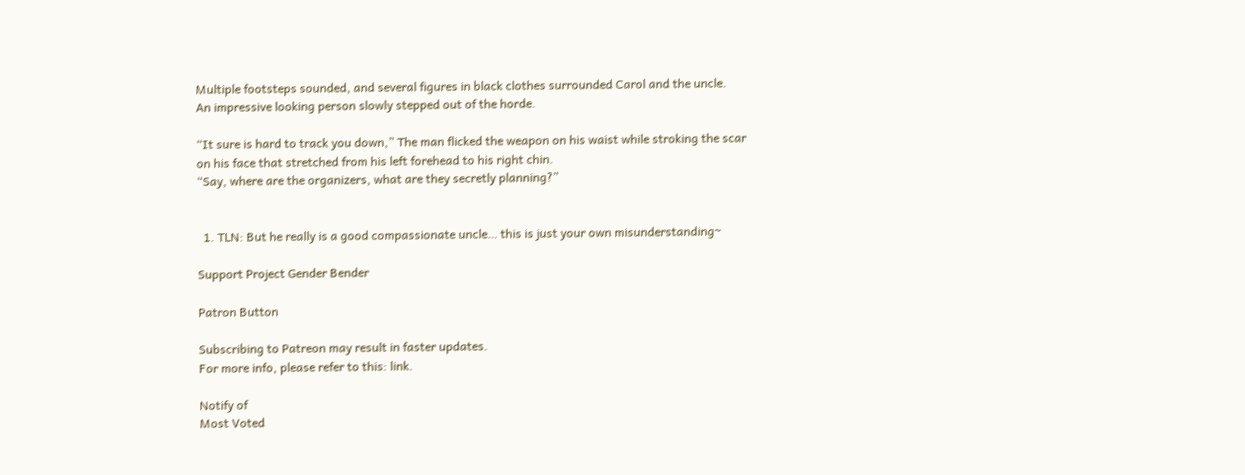Multiple footsteps sounded, and several figures in black clothes surrounded Carol and the uncle.
An impressive looking person slowly stepped out of the horde.

“It sure is hard to track you down,” The man flicked the weapon on his waist while stroking the scar on his face that stretched from his left forehead to his right chin.
“Say, where are the organizers, what are they secretly planning?”


  1. TLN: But he really is a good compassionate uncle… this is just your own misunderstanding~

Support Project Gender Bender

Patron Button

Subscribing to Patreon may result in faster updates.
For more info, please refer to this: link.

Notify of
Most Voted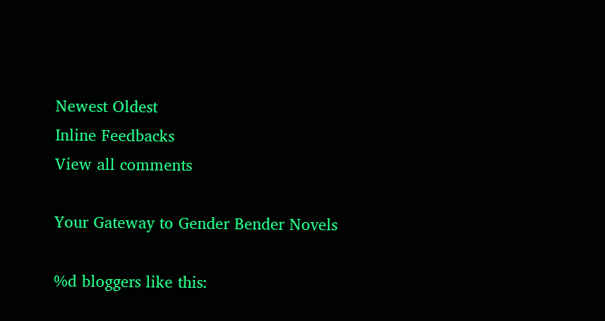Newest Oldest
Inline Feedbacks
View all comments

Your Gateway to Gender Bender Novels

%d bloggers like this: